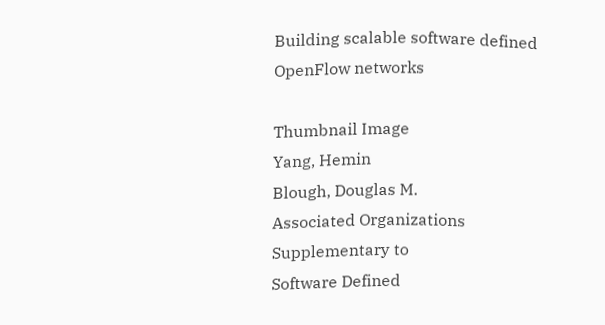Building scalable software defined OpenFlow networks

Thumbnail Image
Yang, Hemin
Blough, Douglas M.
Associated Organizations
Supplementary to
Software Defined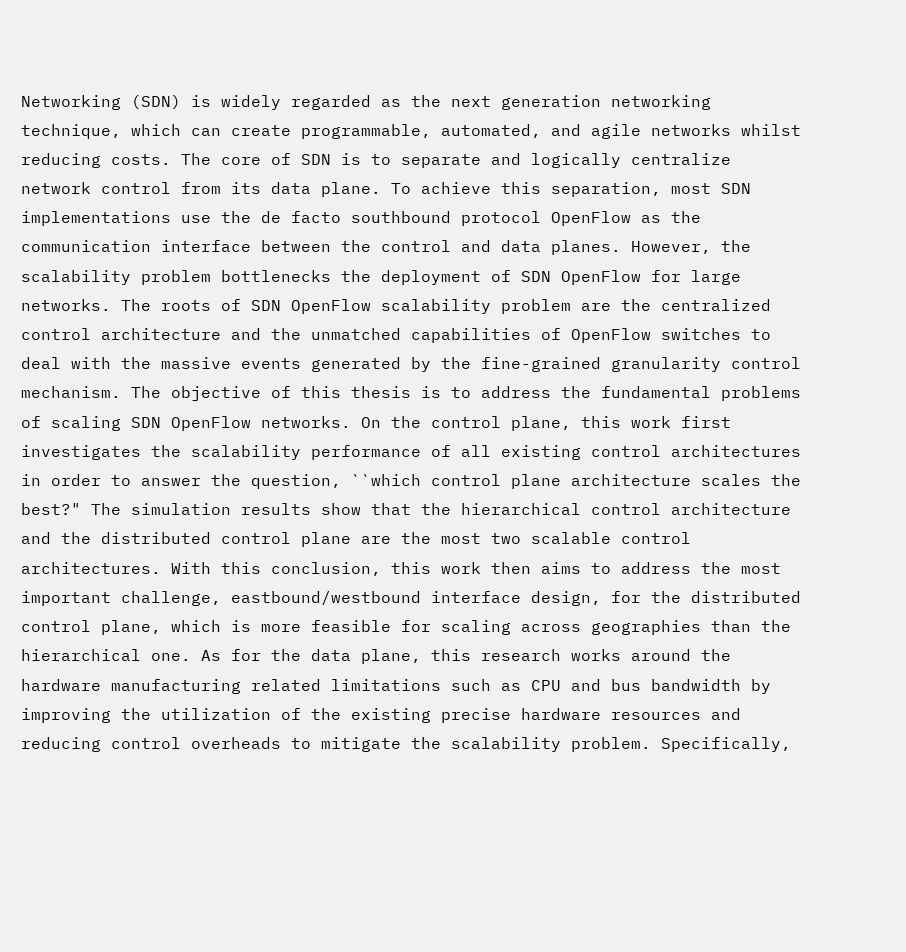Networking (SDN) is widely regarded as the next generation networking technique, which can create programmable, automated, and agile networks whilst reducing costs. The core of SDN is to separate and logically centralize network control from its data plane. To achieve this separation, most SDN implementations use the de facto southbound protocol OpenFlow as the communication interface between the control and data planes. However, the scalability problem bottlenecks the deployment of SDN OpenFlow for large networks. The roots of SDN OpenFlow scalability problem are the centralized control architecture and the unmatched capabilities of OpenFlow switches to deal with the massive events generated by the fine-grained granularity control mechanism. The objective of this thesis is to address the fundamental problems of scaling SDN OpenFlow networks. On the control plane, this work first investigates the scalability performance of all existing control architectures in order to answer the question, ``which control plane architecture scales the best?" The simulation results show that the hierarchical control architecture and the distributed control plane are the most two scalable control architectures. With this conclusion, this work then aims to address the most important challenge, eastbound/westbound interface design, for the distributed control plane, which is more feasible for scaling across geographies than the hierarchical one. As for the data plane, this research works around the hardware manufacturing related limitations such as CPU and bus bandwidth by improving the utilization of the existing precise hardware resources and reducing control overheads to mitigate the scalability problem. Specifically,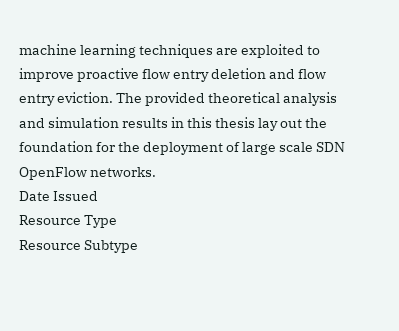machine learning techniques are exploited to improve proactive flow entry deletion and flow entry eviction. The provided theoretical analysis and simulation results in this thesis lay out the foundation for the deployment of large scale SDN OpenFlow networks.
Date Issued
Resource Type
Resource Subtype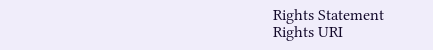Rights Statement
Rights URI